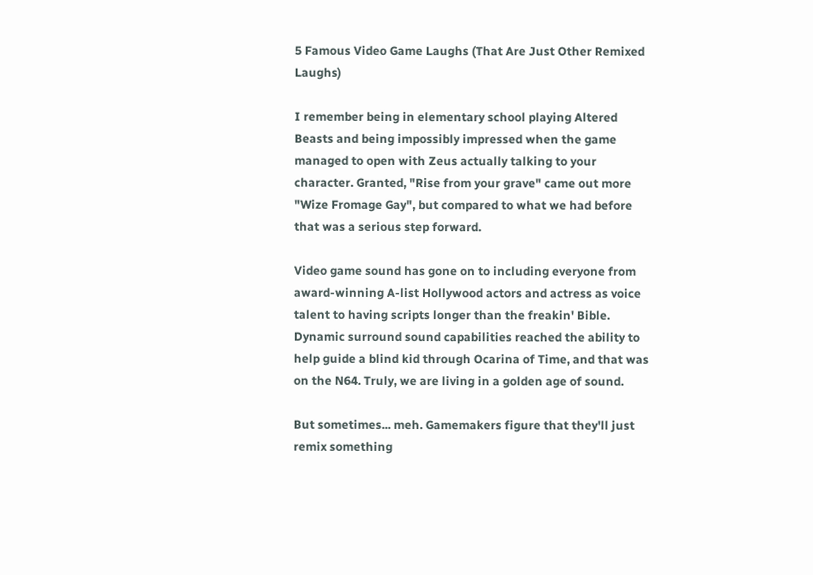5 Famous Video Game Laughs (That Are Just Other Remixed Laughs)

I remember being in elementary school playing Altered Beasts and being impossibly impressed when the game managed to open with Zeus actually talking to your character. Granted, "Rise from your grave" came out more "Wize Fromage Gay", but compared to what we had before that was a serious step forward.

Video game sound has gone on to including everyone from award-winning A-list Hollywood actors and actress as voice talent to having scripts longer than the freakin' Bible. Dynamic surround sound capabilities reached the ability to help guide a blind kid through Ocarina of Time, and that was on the N64. Truly, we are living in a golden age of sound.

But sometimes... meh. Gamemakers figure that they'll just remix something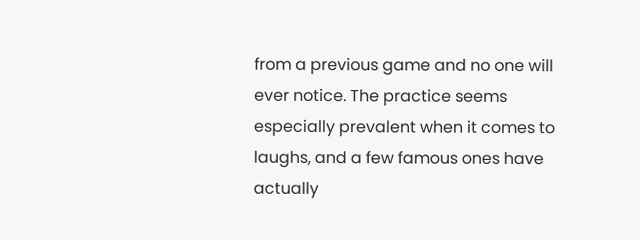from a previous game and no one will ever notice. The practice seems especially prevalent when it comes to laughs, and a few famous ones have actually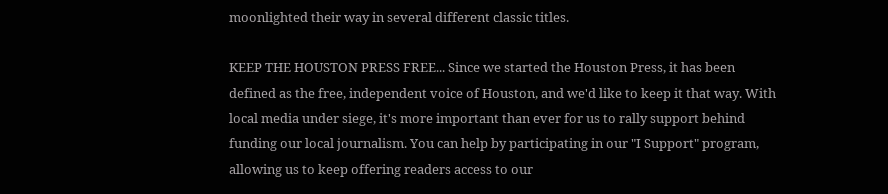moonlighted their way in several different classic titles.

KEEP THE HOUSTON PRESS FREE... Since we started the Houston Press, it has been defined as the free, independent voice of Houston, and we'd like to keep it that way. With local media under siege, it's more important than ever for us to rally support behind funding our local journalism. You can help by participating in our "I Support" program, allowing us to keep offering readers access to our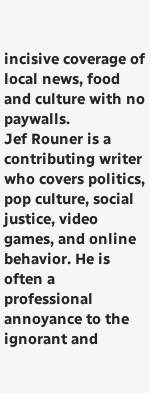incisive coverage of local news, food and culture with no paywalls.
Jef Rouner is a contributing writer who covers politics, pop culture, social justice, video games, and online behavior. He is often a professional annoyance to the ignorant and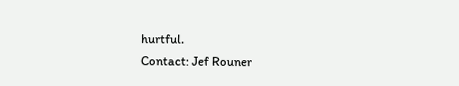hurtful.
Contact: Jef Rouner